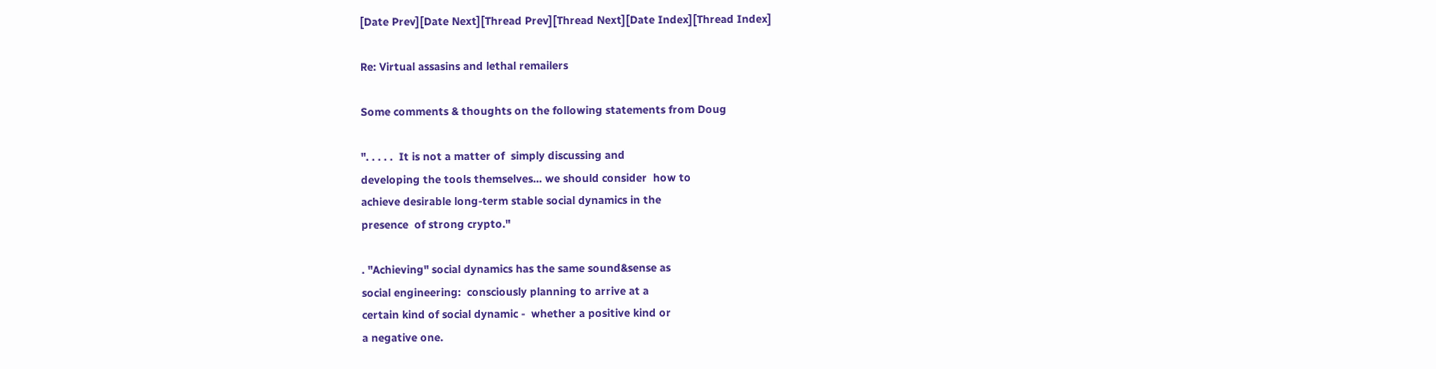[Date Prev][Date Next][Thread Prev][Thread Next][Date Index][Thread Index]

Re: Virtual assasins and lethal remailers

Some comments & thoughts on the following statements from Doug

". . . . .  It is not a matter of  simply discussing and
developing the tools themselves... we should consider  how to
achieve desirable long-term stable social dynamics in the
presence  of strong crypto."

. "Achieving" social dynamics has the same sound&sense as
social engineering:  consciously planning to arrive at a
certain kind of social dynamic -  whether a positive kind or
a negative one.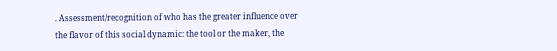. Assessment/recognition of who has the greater influence over
the flavor of this social dynamic: the tool or the maker, the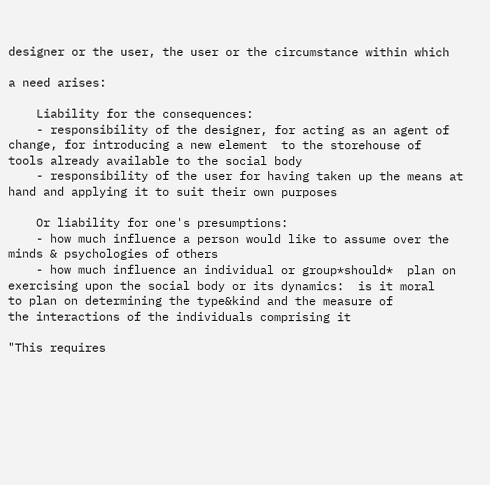designer or the user, the user or the circumstance within which

a need arises:

    Liability for the consequences:
    - responsibility of the designer, for acting as an agent of
change, for introducing a new element  to the storehouse of
tools already available to the social body
    - responsibility of the user for having taken up the means at
hand and applying it to suit their own purposes

    Or liability for one's presumptions:
    - how much influence a person would like to assume over the
minds & psychologies of others
    - how much influence an individual or group*should*  plan on
exercising upon the social body or its dynamics:  is it moral
to plan on determining the type&kind and the measure of
the interactions of the individuals comprising it

"This requires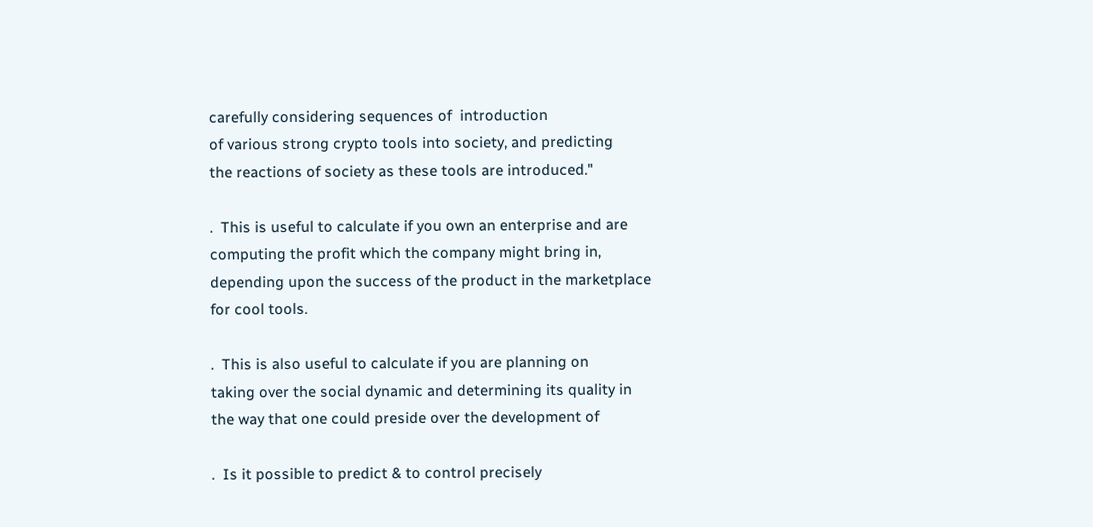carefully considering sequences of  introduction
of various strong crypto tools into society, and predicting
the reactions of society as these tools are introduced."

.  This is useful to calculate if you own an enterprise and are
computing the profit which the company might bring in,
depending upon the success of the product in the marketplace
for cool tools.

.  This is also useful to calculate if you are planning on
taking over the social dynamic and determining its quality in
the way that one could preside over the development of

.  Is it possible to predict & to control precisely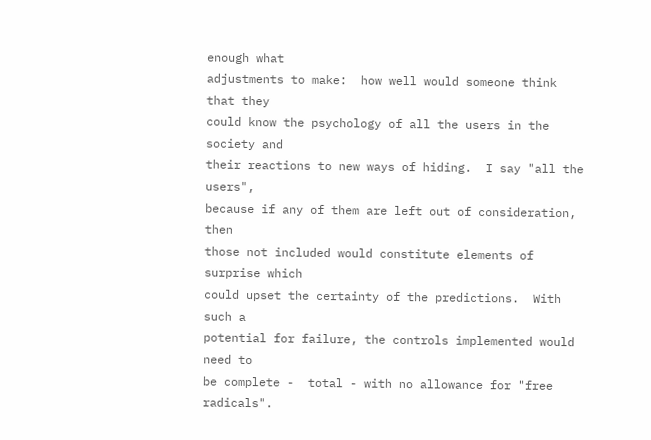enough what
adjustments to make:  how well would someone think that they
could know the psychology of all the users in the society and
their reactions to new ways of hiding.  I say "all the users",
because if any of them are left out of consideration, then
those not included would constitute elements of surprise which
could upset the certainty of the predictions.  With such a
potential for failure, the controls implemented would need to
be complete -  total - with no allowance for "free radicals".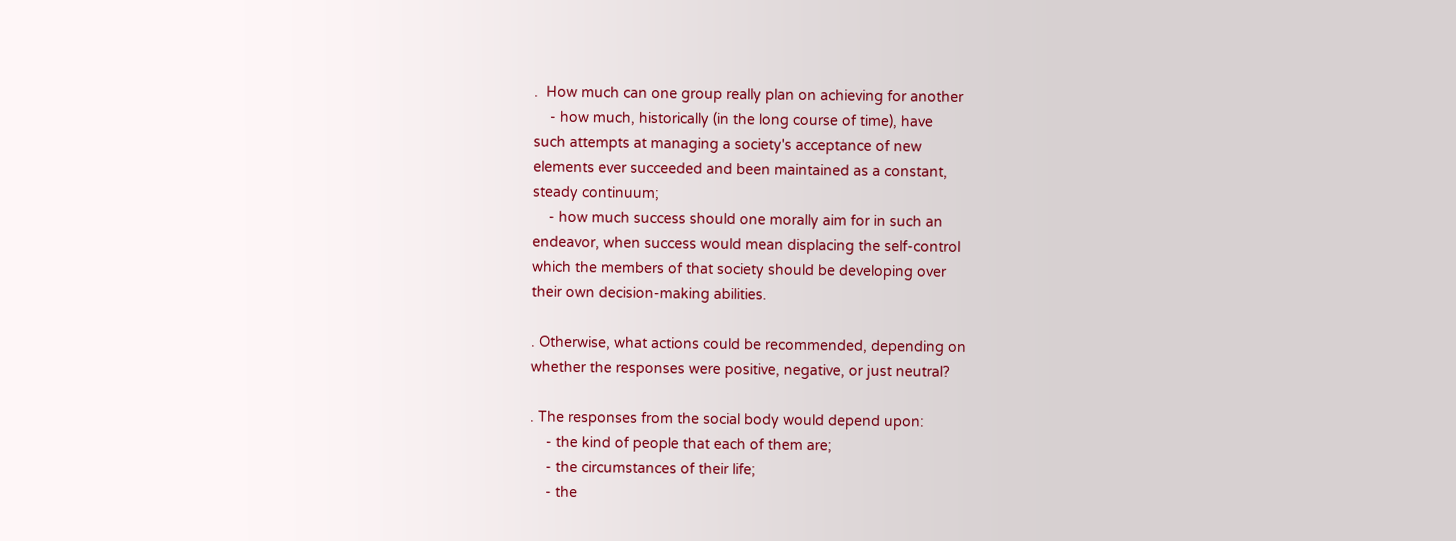.  How much can one group really plan on achieving for another
    - how much, historically (in the long course of time), have
such attempts at managing a society's acceptance of new
elements ever succeeded and been maintained as a constant,
steady continuum;
    - how much success should one morally aim for in such an
endeavor, when success would mean displacing the self-control
which the members of that society should be developing over
their own decision-making abilities.

. Otherwise, what actions could be recommended, depending on
whether the responses were positive, negative, or just neutral?

. The responses from the social body would depend upon:
    - the kind of people that each of them are;
    - the circumstances of their life;
    - the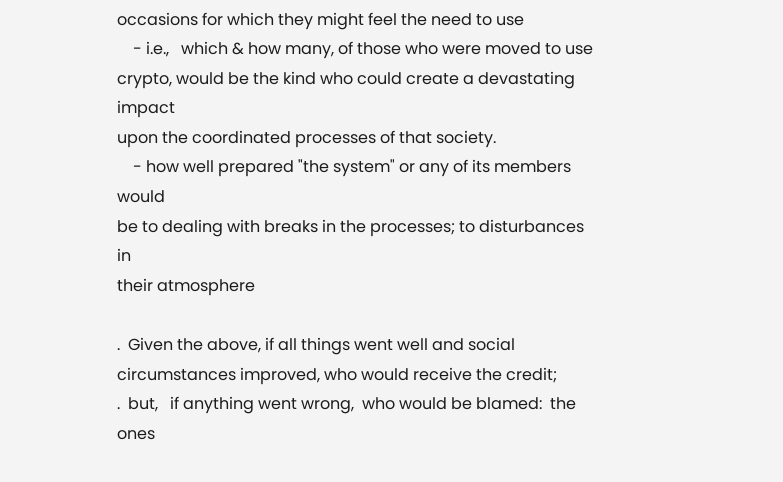occasions for which they might feel the need to use
    - i.e.,   which & how many, of those who were moved to use
crypto, would be the kind who could create a devastating impact
upon the coordinated processes of that society.
    - how well prepared "the system" or any of its members would
be to dealing with breaks in the processes; to disturbances in
their atmosphere

.  Given the above, if all things went well and social
circumstances improved, who would receive the credit;
.  but,   if anything went wrong,  who would be blamed:  the
ones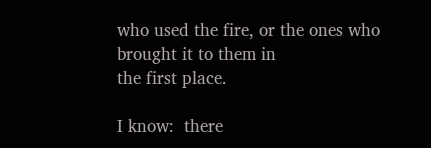who used the fire, or the ones who brought it to them in
the first place.

I know:  there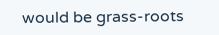would be grass-roots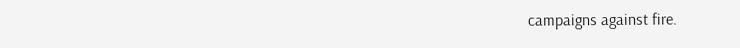campaigns against fire.